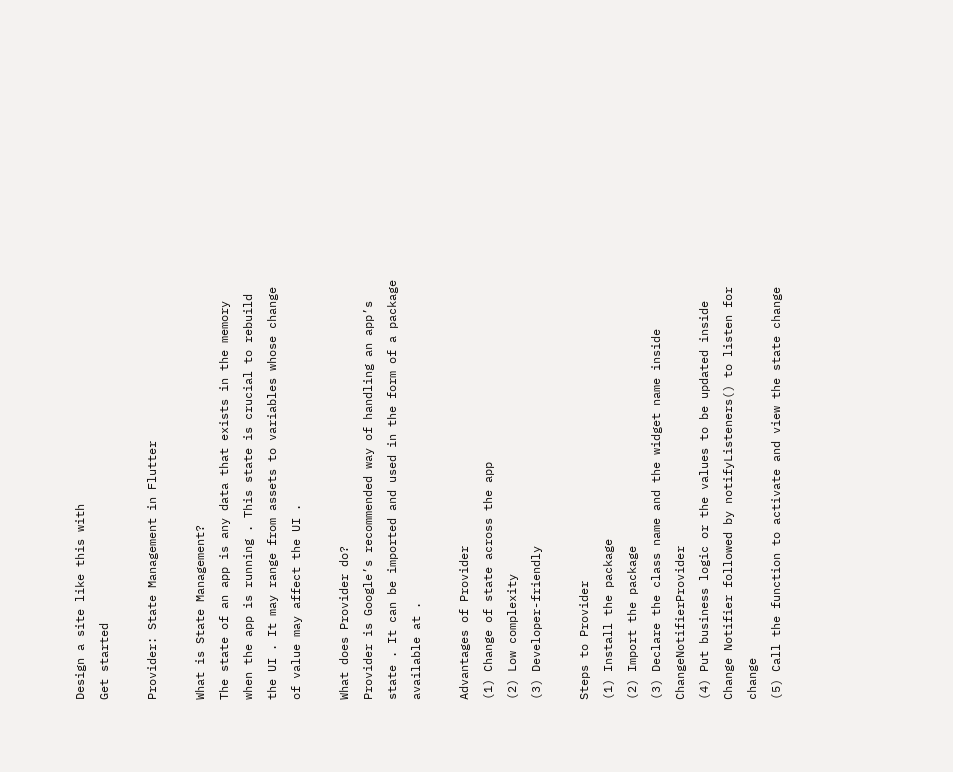Design a site like this with
Get started

Provider: State Management in Flutter

What is State Management?
The state of an app is any data that exists in the memory when the app is running . This state is crucial to rebuild the UI . It may range from assets to variables whose change of value may affect the UI .

What does Provider do?
Provider is Google’s recommended way of handling an app’s state . It can be imported and used in the form of a package available at .

Advantages of Provider
(1) Change of state across the app
(2) Low complexity
(3) Developer-friendly

Steps to Provider
(1) Install the package
(2) Import the package
(3) Declare the class name and the widget name inside ChangeNotifierProvider
(4) Put business logic or the values to be updated inside Change Notifier followed by notifyListeners() to listen for change
(5) Call the function to activate and view the state change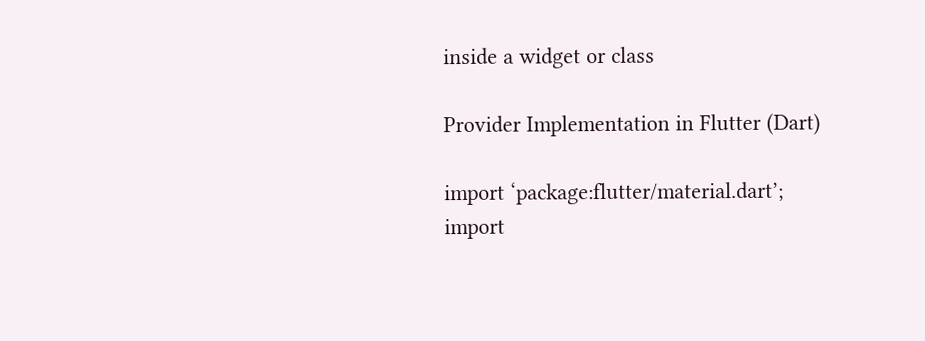inside a widget or class

Provider Implementation in Flutter (Dart)

import ‘package:flutter/material.dart’;
import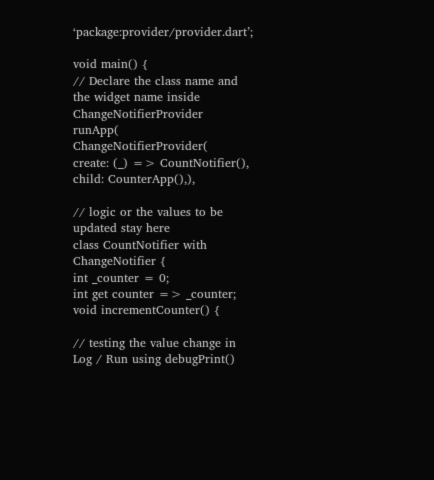‘package:provider/provider.dart’;

void main() {
// Declare the class name and the widget name inside ChangeNotifierProvider
runApp( ChangeNotifierProvider(
create: (_) => CountNotifier(),
child: CounterApp(),),

// logic or the values to be updated stay here
class CountNotifier with ChangeNotifier {
int _counter = 0;
int get counter => _counter;
void incrementCounter() {

// testing the value change in Log / Run using debugPrint()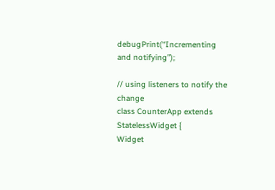debugPrint(“Incrementing and notifying”);

// using listeners to notify the change
class CounterApp extends StatelessWidget {
Widget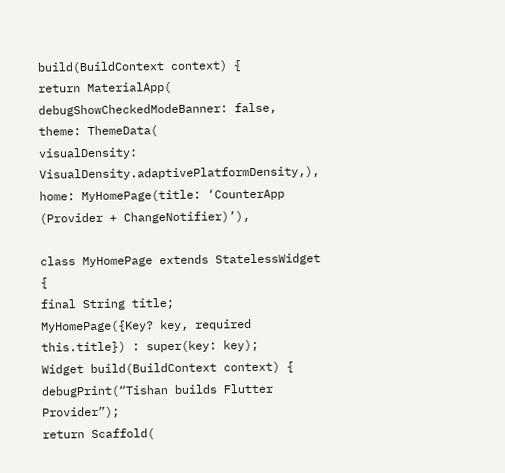build(BuildContext context) {
return MaterialApp(
debugShowCheckedModeBanner: false,
theme: ThemeData(
visualDensity: VisualDensity.adaptivePlatformDensity,),
home: MyHomePage(title: ‘CounterApp (Provider + ChangeNotifier)’),

class MyHomePage extends StatelessWidget {
final String title;
MyHomePage({Key? key, required this.title}) : super(key: key);
Widget build(BuildContext context) {
debugPrint(“Tishan builds Flutter Provider”);
return Scaffold(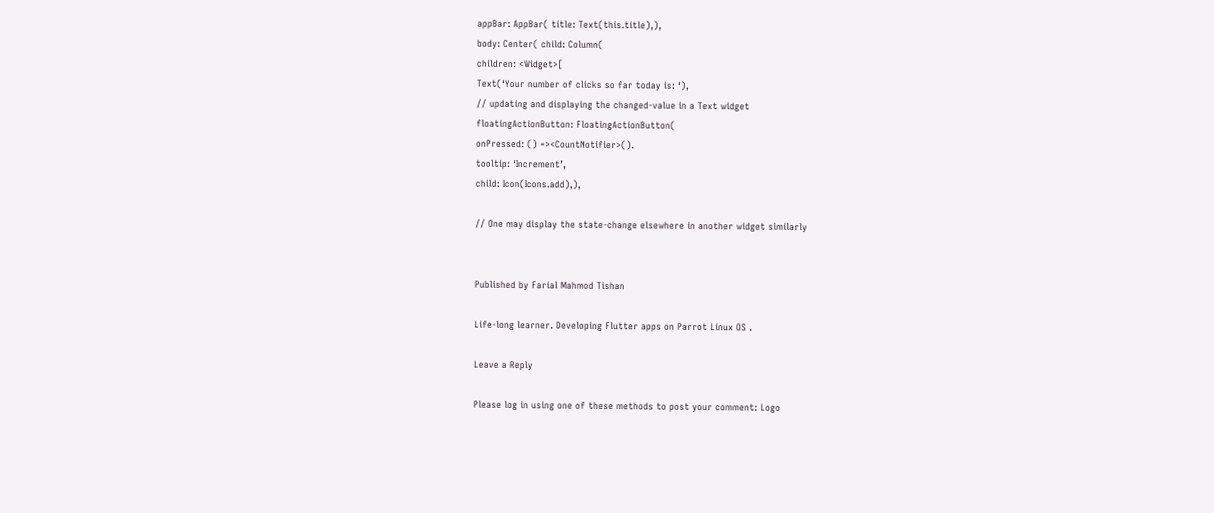appBar: AppBar( title: Text(this.title),),
body: Center( child: Column(
children: <Widget>[
Text(‘Your number of clicks so far today is: ‘),
// updating and displaying the changed-value in a Text widget
floatingActionButton: FloatingActionButton(
onPressed: () =><CountNotifier>().
tooltip: ‘Increment’,
child: Icon(Icons.add),),

// One may display the state-change elsewhere in another widget similarly


Published by Farial Mahmod Tishan

Life-long learner. Developing Flutter apps on Parrot Linux OS .

Leave a Reply

Please log in using one of these methods to post your comment: Logo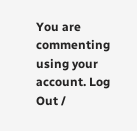You are commenting using your account. Log Out /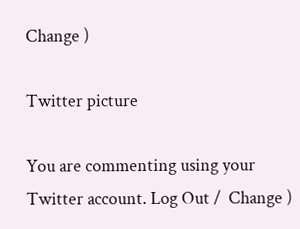Change )

Twitter picture

You are commenting using your Twitter account. Log Out /  Change )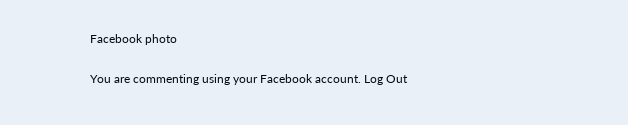Facebook photo

You are commenting using your Facebook account. Log Out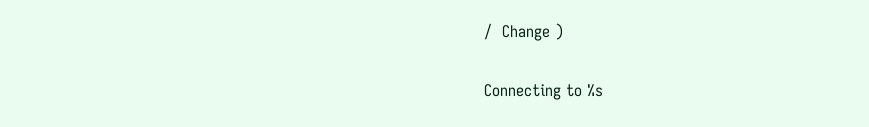/  Change )

Connecting to %s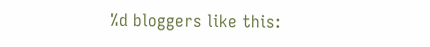%d bloggers like this: